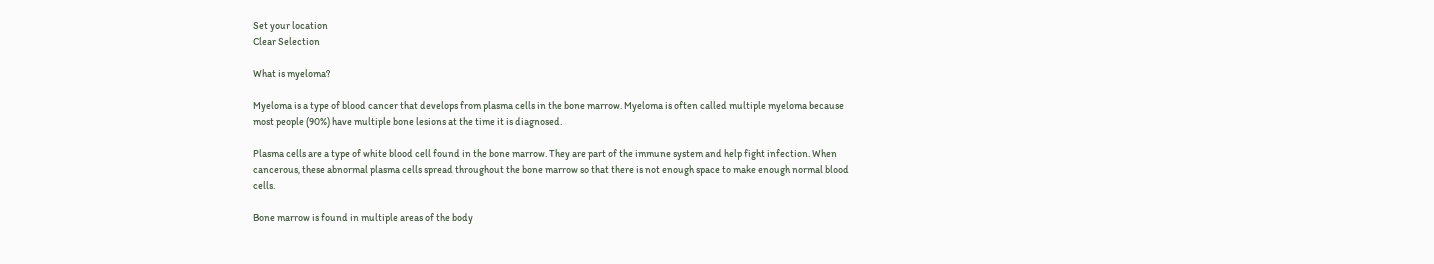Set your location
Clear Selection

What is myeloma?

Myeloma is a type of blood cancer that develops from plasma cells in the bone marrow. Myeloma is often called multiple myeloma because most people (90%) have multiple bone lesions at the time it is diagnosed.

Plasma cells are a type of white blood cell found in the bone marrow. They are part of the immune system and help fight infection. When cancerous, these abnormal plasma cells spread throughout the bone marrow so that there is not enough space to make enough normal blood cells.

Bone marrow is found in multiple areas of the body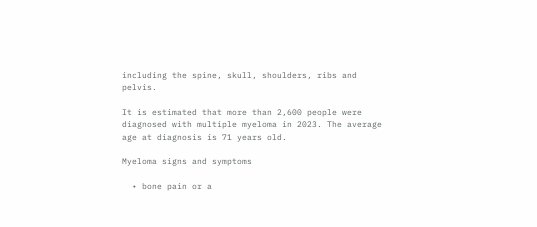including the spine, skull, shoulders, ribs and pelvis.

It is estimated that more than 2,600 people were diagnosed with multiple myeloma in 2023. The average age at diagnosis is 71 years old.

Myeloma signs and symptoms

  • bone pain or a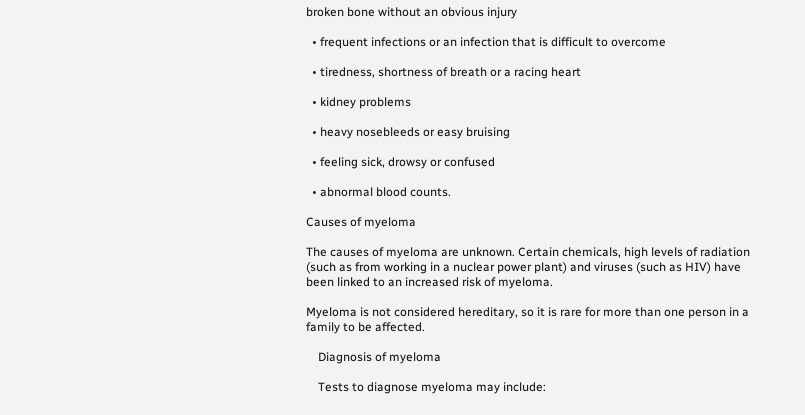broken bone without an obvious injury

  • frequent infections or an infection that is difficult to overcome

  • tiredness, shortness of breath or a racing heart

  • kidney problems

  • heavy nosebleeds or easy bruising

  • feeling sick, drowsy or confused

  • abnormal blood counts.

Causes of myeloma

The causes of myeloma are unknown. Certain chemicals, high levels of radiation (such as from working in a nuclear power plant) and viruses (such as HIV) have been linked to an increased risk of myeloma.

Myeloma is not considered hereditary, so it is rare for more than one person in a family to be affected.

    Diagnosis of myeloma

    Tests to diagnose myeloma may include: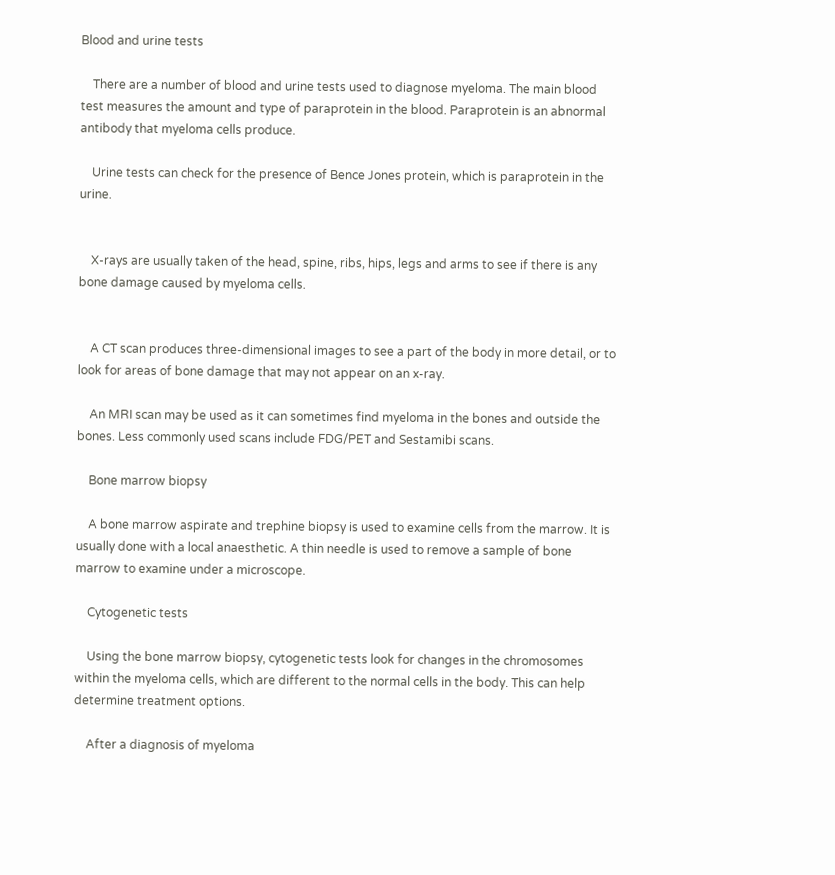Blood and urine tests

    There are a number of blood and urine tests used to diagnose myeloma. The main blood test measures the amount and type of paraprotein in the blood. Paraprotein is an abnormal antibody that myeloma cells produce.

    Urine tests can check for the presence of Bence Jones protein, which is paraprotein in the urine.


    X-rays are usually taken of the head, spine, ribs, hips, legs and arms to see if there is any bone damage caused by myeloma cells.


    A CT scan produces three-dimensional images to see a part of the body in more detail, or to look for areas of bone damage that may not appear on an x-ray.

    An MRI scan may be used as it can sometimes find myeloma in the bones and outside the bones. Less commonly used scans include FDG/PET and Sestamibi scans.

    Bone marrow biopsy

    A bone marrow aspirate and trephine biopsy is used to examine cells from the marrow. It is usually done with a local anaesthetic. A thin needle is used to remove a sample of bone marrow to examine under a microscope.

    Cytogenetic tests

    Using the bone marrow biopsy, cytogenetic tests look for changes in the chromosomes within the myeloma cells, which are different to the normal cells in the body. This can help determine treatment options.

    After a diagnosis of myeloma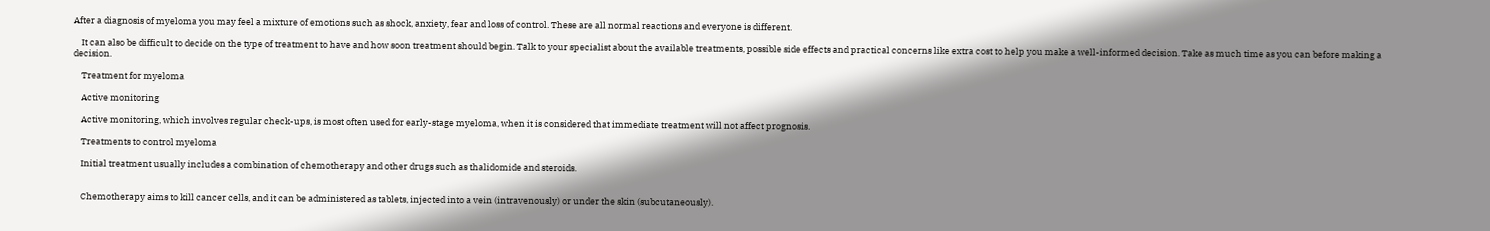After a diagnosis of myeloma you may feel a mixture of emotions such as shock, anxiety, fear and loss of control. These are all normal reactions and everyone is different.

    It can also be difficult to decide on the type of treatment to have and how soon treatment should begin. Talk to your specialist about the available treatments, possible side effects and practical concerns like extra cost to help you make a well-informed decision. Take as much time as you can before making a decision.

    Treatment for myeloma

    Active monitoring

    Active monitoring, which involves regular check-ups, is most often used for early-stage myeloma, when it is considered that immediate treatment will not affect prognosis.

    Treatments to control myeloma

    Initial treatment usually includes a combination of chemotherapy and other drugs such as thalidomide and steroids.


    Chemotherapy aims to kill cancer cells, and it can be administered as tablets, injected into a vein (intravenously) or under the skin (subcutaneously).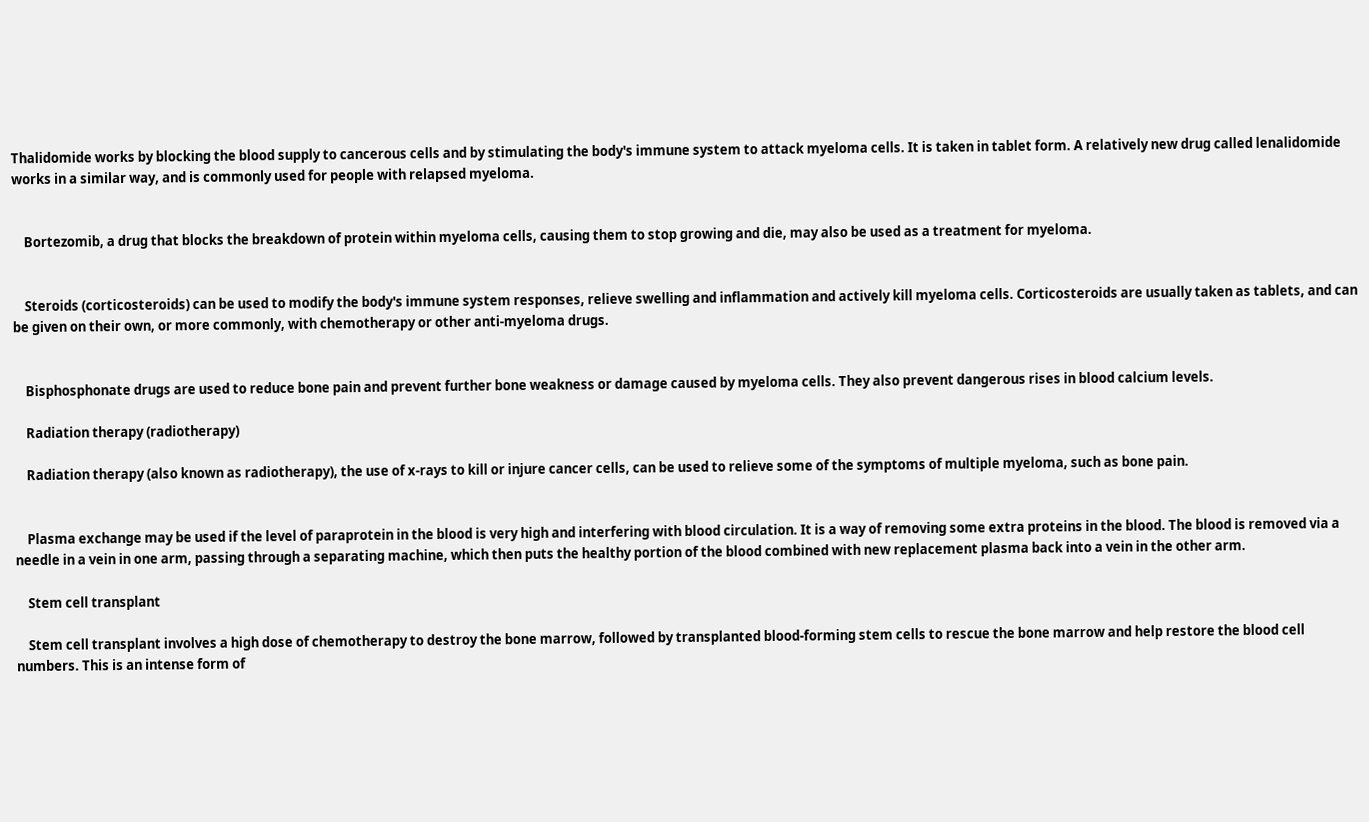Thalidomide works by blocking the blood supply to cancerous cells and by stimulating the body's immune system to attack myeloma cells. It is taken in tablet form. A relatively new drug called lenalidomide works in a similar way, and is commonly used for people with relapsed myeloma.


    Bortezomib, a drug that blocks the breakdown of protein within myeloma cells, causing them to stop growing and die, may also be used as a treatment for myeloma.


    Steroids (corticosteroids) can be used to modify the body's immune system responses, relieve swelling and inflammation and actively kill myeloma cells. Corticosteroids are usually taken as tablets, and can be given on their own, or more commonly, with chemotherapy or other anti-myeloma drugs.


    Bisphosphonate drugs are used to reduce bone pain and prevent further bone weakness or damage caused by myeloma cells. They also prevent dangerous rises in blood calcium levels.

    Radiation therapy (radiotherapy)

    Radiation therapy (also known as radiotherapy), the use of x-rays to kill or injure cancer cells, can be used to relieve some of the symptoms of multiple myeloma, such as bone pain.


    Plasma exchange may be used if the level of paraprotein in the blood is very high and interfering with blood circulation. It is a way of removing some extra proteins in the blood. The blood is removed via a needle in a vein in one arm, passing through a separating machine, which then puts the healthy portion of the blood combined with new replacement plasma back into a vein in the other arm.

    Stem cell transplant

    Stem cell transplant involves a high dose of chemotherapy to destroy the bone marrow, followed by transplanted blood-forming stem cells to rescue the bone marrow and help restore the blood cell numbers. This is an intense form of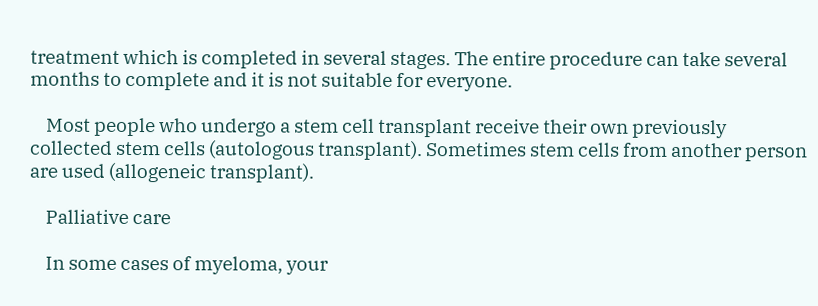treatment which is completed in several stages. The entire procedure can take several months to complete and it is not suitable for everyone.

    Most people who undergo a stem cell transplant receive their own previously collected stem cells (autologous transplant). Sometimes stem cells from another person are used (allogeneic transplant).

    Palliative care

    In some cases of myeloma, your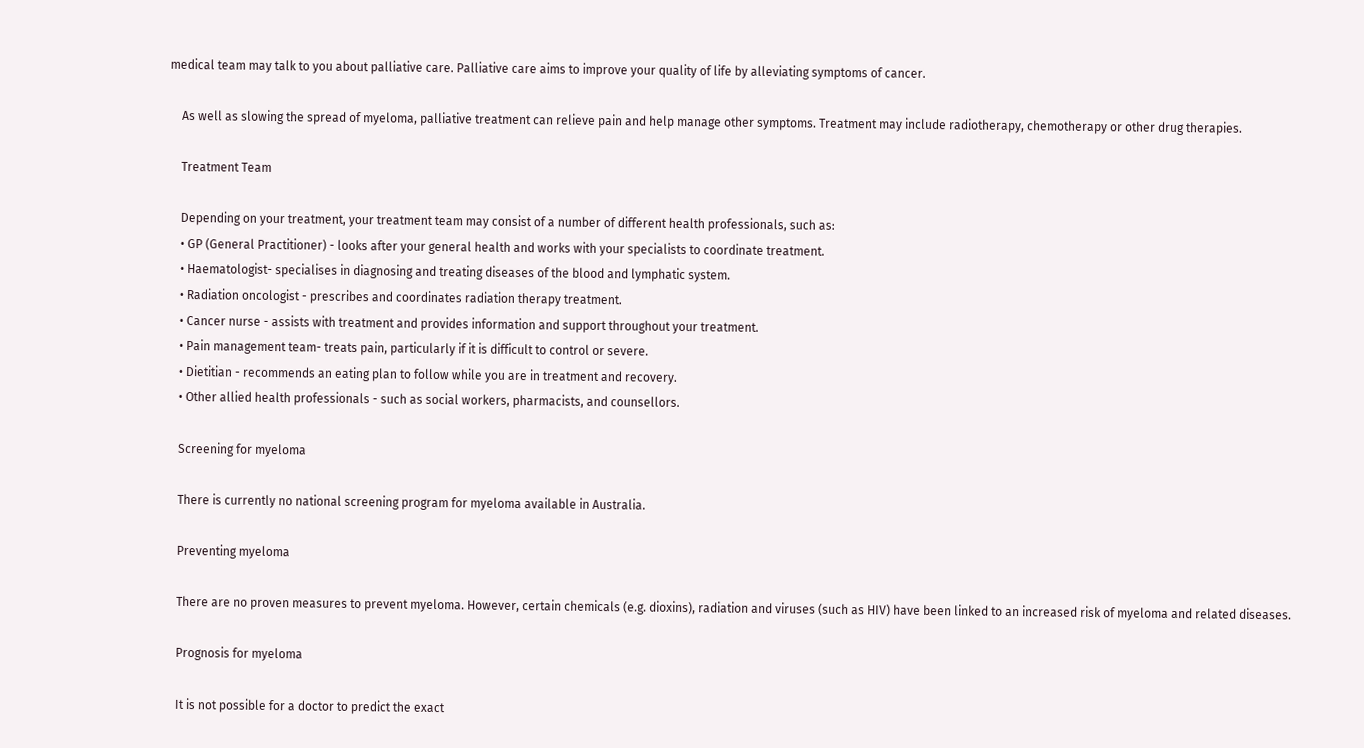medical team may talk to you about palliative care. Palliative care aims to improve your quality of life by alleviating symptoms of cancer.

    As well as slowing the spread of myeloma, palliative treatment can relieve pain and help manage other symptoms. Treatment may include radiotherapy, chemotherapy or other drug therapies.

    Treatment Team

    Depending on your treatment, your treatment team may consist of a number of different health professionals, such as:
    • GP (General Practitioner) - looks after your general health and works with your specialists to coordinate treatment.
    • Haematologist- specialises in diagnosing and treating diseases of the blood and lymphatic system.
    • Radiation oncologist - prescribes and coordinates radiation therapy treatment.
    • Cancer nurse - assists with treatment and provides information and support throughout your treatment.
    • Pain management team- treats pain, particularly if it is difficult to control or severe.
    • Dietitian - recommends an eating plan to follow while you are in treatment and recovery.
    • Other allied health professionals - such as social workers, pharmacists, and counsellors.

    Screening for myeloma

    There is currently no national screening program for myeloma available in Australia.

    Preventing myeloma

    There are no proven measures to prevent myeloma. However, certain chemicals (e.g. dioxins), radiation and viruses (such as HIV) have been linked to an increased risk of myeloma and related diseases.

    Prognosis for myeloma

    It is not possible for a doctor to predict the exact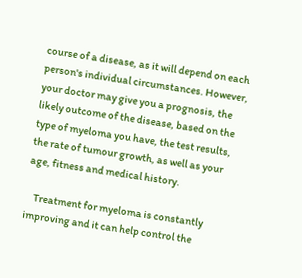course of a disease, as it will depend on each person's individual circumstances. However, your doctor may give you a prognosis, the likely outcome of the disease, based on the type of myeloma you have, the test results, the rate of tumour growth, as well as your age, fitness and medical history.

    Treatment for myeloma is constantly improving and it can help control the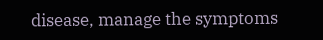disease, manage the symptoms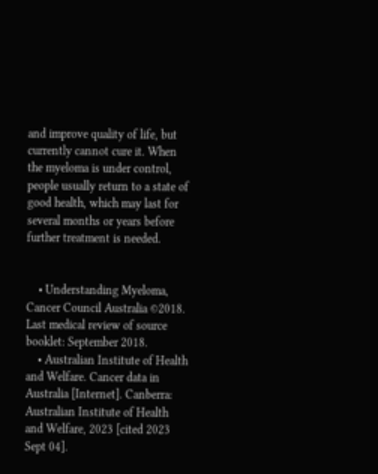and improve quality of life, but currently cannot cure it. When the myeloma is under control, people usually return to a state of good health, which may last for several months or years before further treatment is needed.


    • Understanding Myeloma, Cancer Council Australia ©2018. Last medical review of source booklet: September 2018.
    • Australian Institute of Health and Welfare. Cancer data in Australia [Internet]. Canberra: Australian Institute of Health and Welfare, 2023 [cited 2023 Sept 04].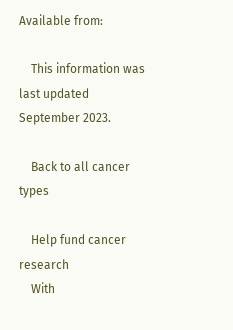Available from:

    This information was last updated September 2023.

    Back to all cancer types

    Help fund cancer research
    With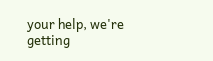your help, we're getting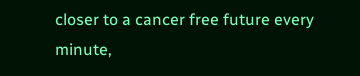closer to a cancer free future every minute,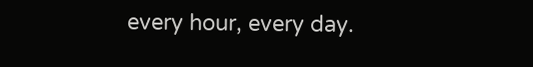every hour, every day.